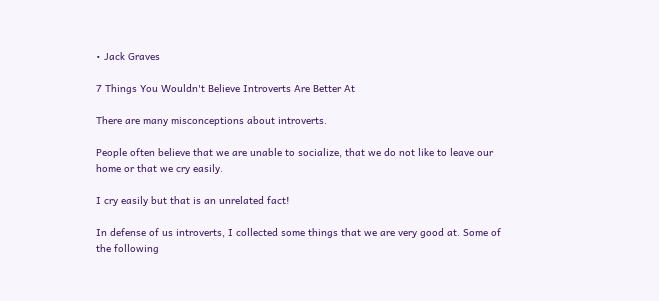• Jack Graves

7 Things You Wouldn't Believe Introverts Are Better At

There are many misconceptions about introverts.

People often believe that we are unable to socialize, that we do not like to leave our home or that we cry easily.

I cry easily but that is an unrelated fact!

In defense of us introverts, I collected some things that we are very good at. Some of the following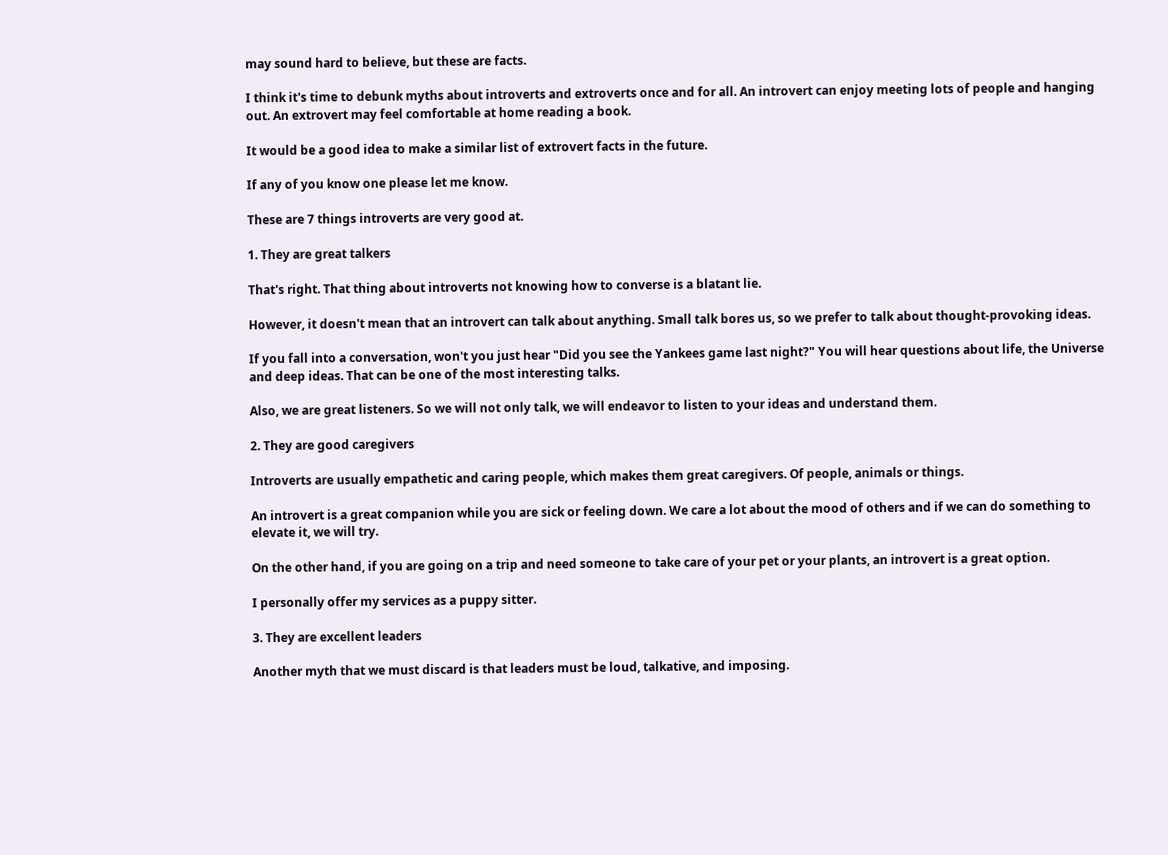may sound hard to believe, but these are facts.

I think it's time to debunk myths about introverts and extroverts once and for all. An introvert can enjoy meeting lots of people and hanging out. An extrovert may feel comfortable at home reading a book.

It would be a good idea to make a similar list of extrovert facts in the future.

If any of you know one please let me know.

These are 7 things introverts are very good at.

1. They are great talkers

That's right. That thing about introverts not knowing how to converse is a blatant lie.

However, it doesn't mean that an introvert can talk about anything. Small talk bores us, so we prefer to talk about thought-provoking ideas.

If you fall into a conversation, won't you just hear "Did you see the Yankees game last night?" You will hear questions about life, the Universe and deep ideas. That can be one of the most interesting talks.

Also, we are great listeners. So we will not only talk, we will endeavor to listen to your ideas and understand them.

2. They are good caregivers

Introverts are usually empathetic and caring people, which makes them great caregivers. Of people, animals or things.

An introvert is a great companion while you are sick or feeling down. We care a lot about the mood of others and if we can do something to elevate it, we will try.

On the other hand, if you are going on a trip and need someone to take care of your pet or your plants, an introvert is a great option.

I personally offer my services as a puppy sitter.

3. They are excellent leaders

Another myth that we must discard is that leaders must be loud, talkative, and imposing.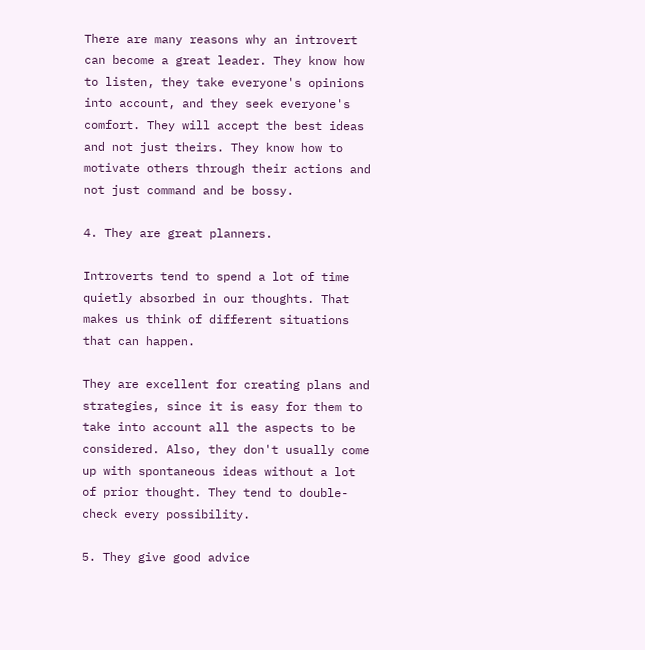There are many reasons why an introvert can become a great leader. They know how to listen, they take everyone's opinions into account, and they seek everyone's comfort. They will accept the best ideas and not just theirs. They know how to motivate others through their actions and not just command and be bossy.

4. They are great planners.

Introverts tend to spend a lot of time quietly absorbed in our thoughts. That makes us think of different situations that can happen.

They are excellent for creating plans and strategies, since it is easy for them to take into account all the aspects to be considered. Also, they don't usually come up with spontaneous ideas without a lot of prior thought. They tend to double-check every possibility.

5. They give good advice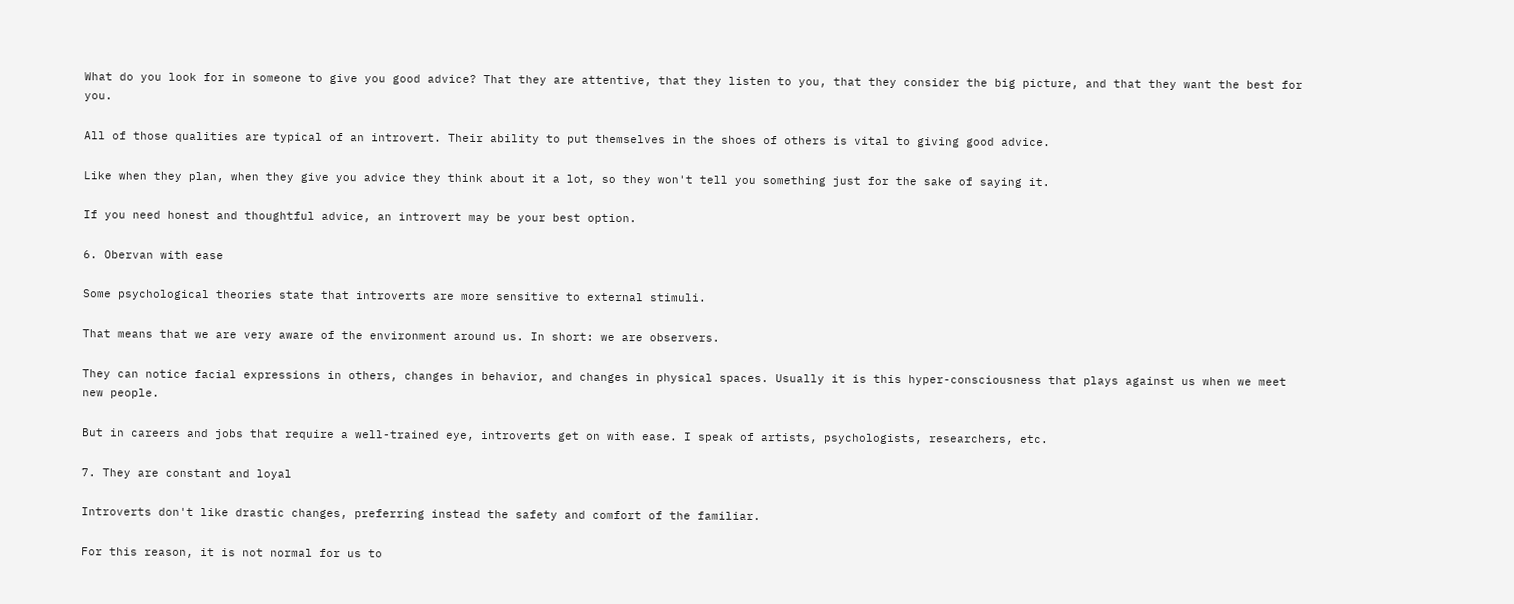What do you look for in someone to give you good advice? That they are attentive, that they listen to you, that they consider the big picture, and that they want the best for you.

All of those qualities are typical of an introvert. Their ability to put themselves in the shoes of others is vital to giving good advice.

Like when they plan, when they give you advice they think about it a lot, so they won't tell you something just for the sake of saying it.

If you need honest and thoughtful advice, an introvert may be your best option.

6. Obervan with ease

Some psychological theories state that introverts are more sensitive to external stimuli.

That means that we are very aware of the environment around us. In short: we are observers.

They can notice facial expressions in others, changes in behavior, and changes in physical spaces. Usually it is this hyper-consciousness that plays against us when we meet new people.

But in careers and jobs that require a well-trained eye, introverts get on with ease. I speak of artists, psychologists, researchers, etc.

7. They are constant and loyal

Introverts don't like drastic changes, preferring instead the safety and comfort of the familiar.

For this reason, it is not normal for us to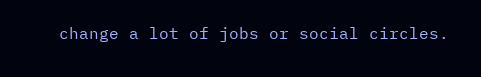change a lot of jobs or social circles.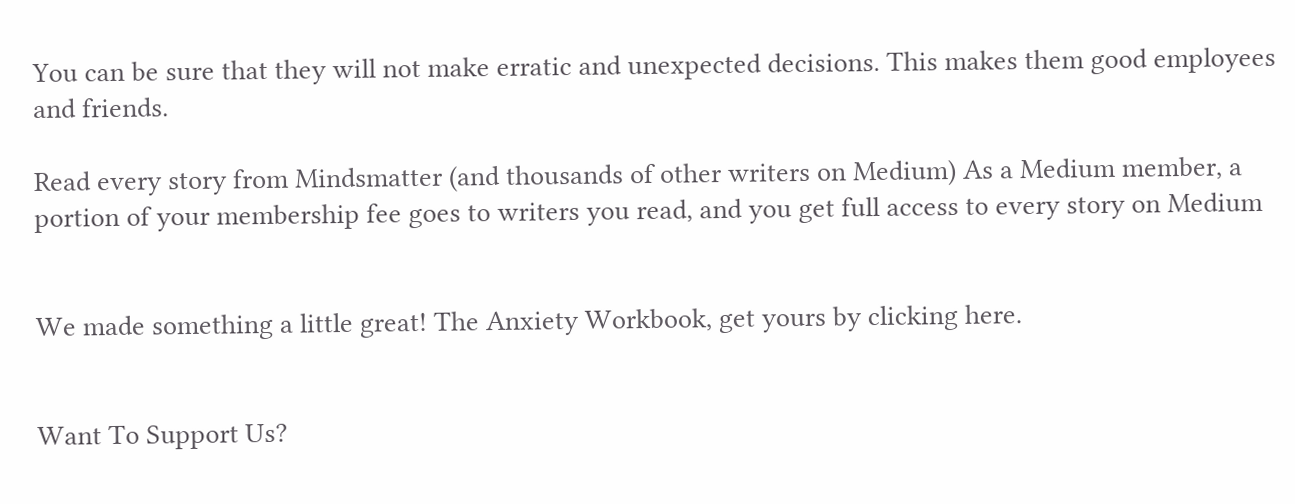You can be sure that they will not make erratic and unexpected decisions. This makes them good employees and friends.

Read every story from Mindsmatter (and thousands of other writers on Medium) As a Medium member, a portion of your membership fee goes to writers you read, and you get full access to every story on Medium


We made something a little great! The Anxiety Workbook, get yours by clicking here.


Want To Support Us?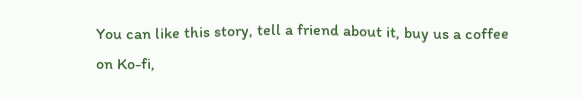You can like this story, tell a friend about it, buy us a coffee on Ko-fi,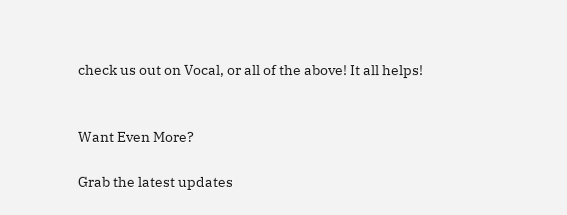check us out on Vocal, or all of the above! It all helps!


Want Even More?

Grab the latest updates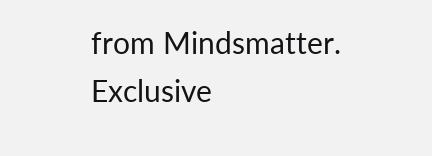from Mindsmatter. Exclusive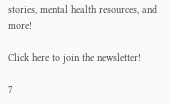stories, mental health resources, and more!

Click here to join the newsletter!

7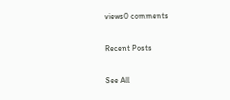views0 comments

Recent Posts

See All